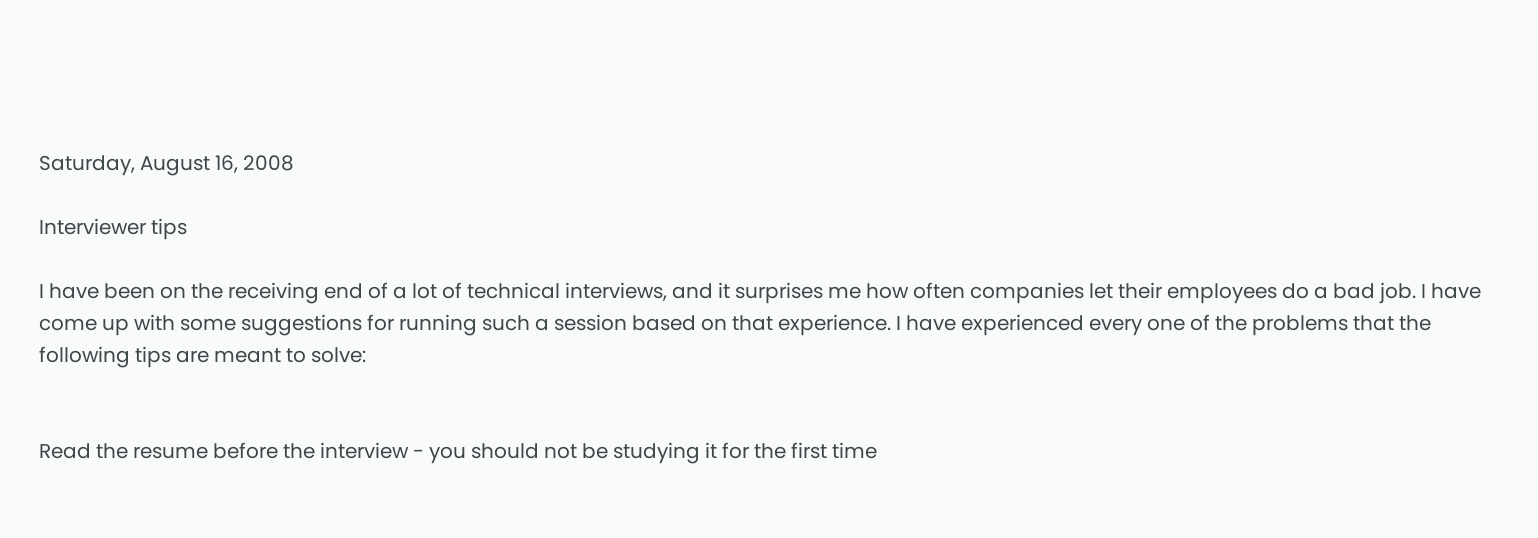Saturday, August 16, 2008

Interviewer tips

I have been on the receiving end of a lot of technical interviews, and it surprises me how often companies let their employees do a bad job. I have come up with some suggestions for running such a session based on that experience. I have experienced every one of the problems that the following tips are meant to solve:


Read the resume before the interview - you should not be studying it for the first time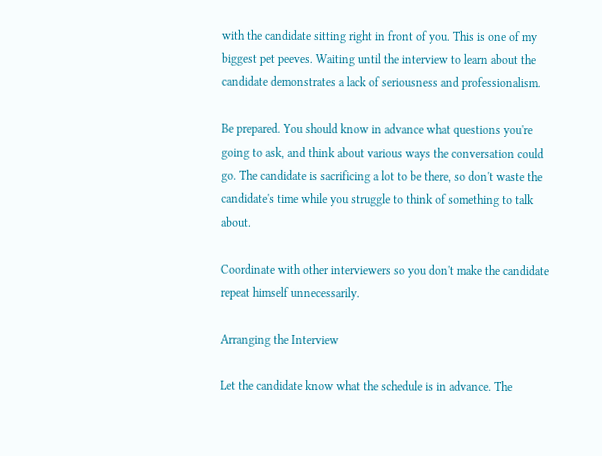with the candidate sitting right in front of you. This is one of my biggest pet peeves. Waiting until the interview to learn about the candidate demonstrates a lack of seriousness and professionalism.

Be prepared. You should know in advance what questions you're going to ask, and think about various ways the conversation could go. The candidate is sacrificing a lot to be there, so don't waste the candidate's time while you struggle to think of something to talk about.

Coordinate with other interviewers so you don't make the candidate repeat himself unnecessarily.

Arranging the Interview

Let the candidate know what the schedule is in advance. The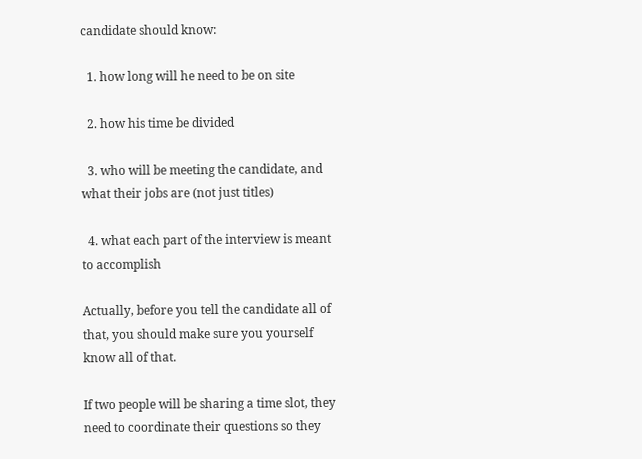candidate should know:

  1. how long will he need to be on site

  2. how his time be divided

  3. who will be meeting the candidate, and what their jobs are (not just titles)

  4. what each part of the interview is meant to accomplish

Actually, before you tell the candidate all of that, you should make sure you yourself know all of that.

If two people will be sharing a time slot, they need to coordinate their questions so they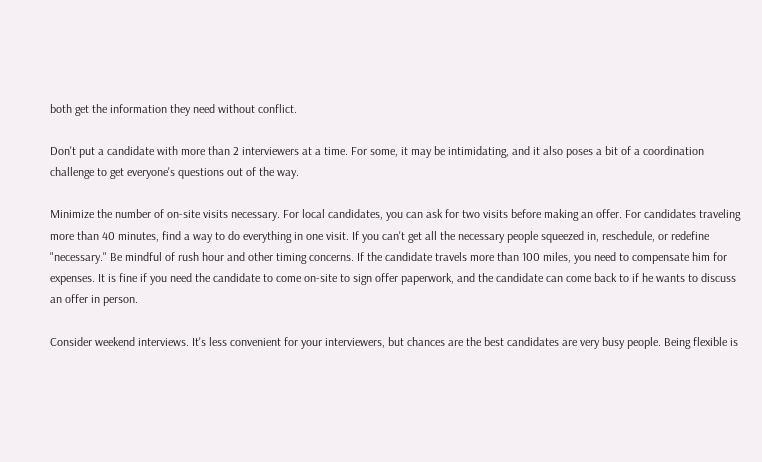both get the information they need without conflict.

Don't put a candidate with more than 2 interviewers at a time. For some, it may be intimidating, and it also poses a bit of a coordination challenge to get everyone's questions out of the way.

Minimize the number of on-site visits necessary. For local candidates, you can ask for two visits before making an offer. For candidates traveling more than 40 minutes, find a way to do everything in one visit. If you can't get all the necessary people squeezed in, reschedule, or redefine "necessary." Be mindful of rush hour and other timing concerns. If the candidate travels more than 100 miles, you need to compensate him for expenses. It is fine if you need the candidate to come on-site to sign offer paperwork, and the candidate can come back to if he wants to discuss an offer in person.

Consider weekend interviews. It's less convenient for your interviewers, but chances are the best candidates are very busy people. Being flexible is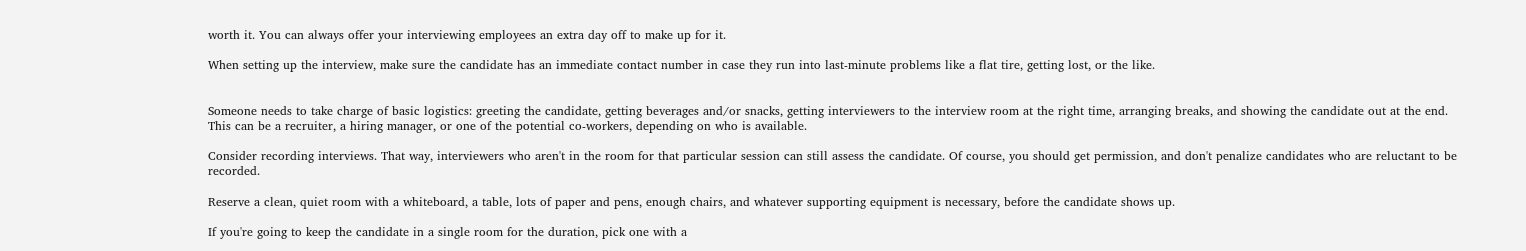worth it. You can always offer your interviewing employees an extra day off to make up for it.

When setting up the interview, make sure the candidate has an immediate contact number in case they run into last-minute problems like a flat tire, getting lost, or the like.


Someone needs to take charge of basic logistics: greeting the candidate, getting beverages and/or snacks, getting interviewers to the interview room at the right time, arranging breaks, and showing the candidate out at the end. This can be a recruiter, a hiring manager, or one of the potential co-workers, depending on who is available.

Consider recording interviews. That way, interviewers who aren't in the room for that particular session can still assess the candidate. Of course, you should get permission, and don't penalize candidates who are reluctant to be recorded.

Reserve a clean, quiet room with a whiteboard, a table, lots of paper and pens, enough chairs, and whatever supporting equipment is necessary, before the candidate shows up.

If you're going to keep the candidate in a single room for the duration, pick one with a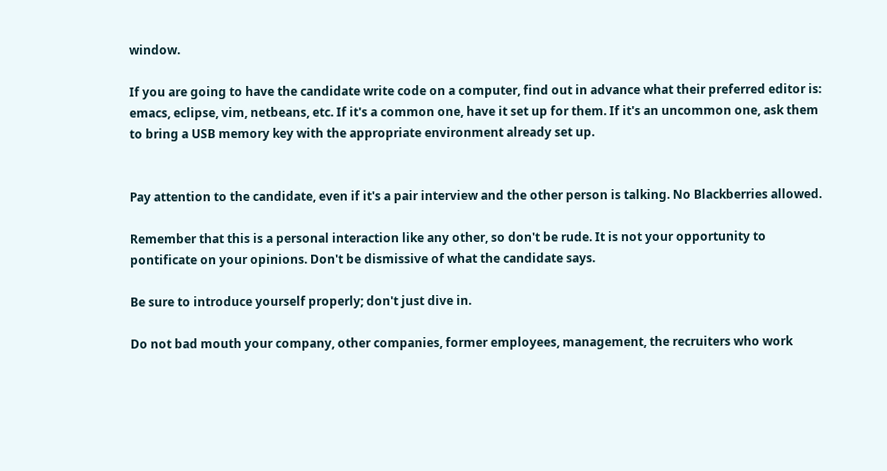window.

If you are going to have the candidate write code on a computer, find out in advance what their preferred editor is: emacs, eclipse, vim, netbeans, etc. If it's a common one, have it set up for them. If it's an uncommon one, ask them to bring a USB memory key with the appropriate environment already set up.


Pay attention to the candidate, even if it's a pair interview and the other person is talking. No Blackberries allowed.

Remember that this is a personal interaction like any other, so don't be rude. It is not your opportunity to pontificate on your opinions. Don't be dismissive of what the candidate says.

Be sure to introduce yourself properly; don't just dive in.

Do not bad mouth your company, other companies, former employees, management, the recruiters who work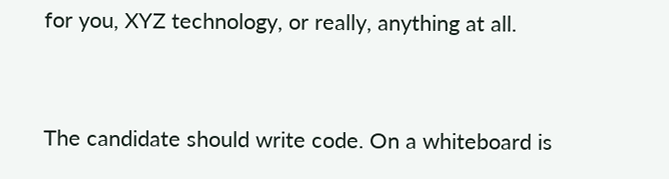for you, XYZ technology, or really, anything at all.


The candidate should write code. On a whiteboard is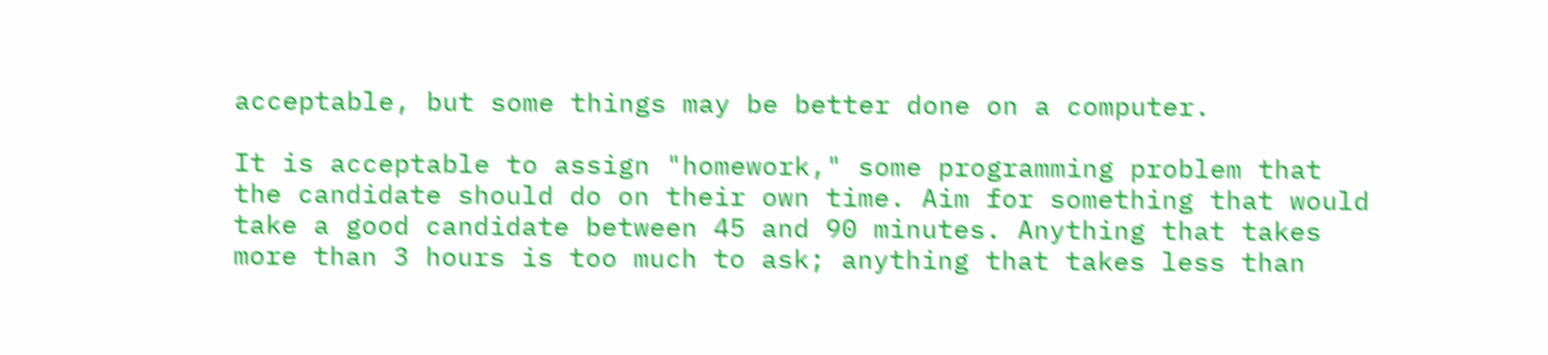acceptable, but some things may be better done on a computer.

It is acceptable to assign "homework," some programming problem that the candidate should do on their own time. Aim for something that would take a good candidate between 45 and 90 minutes. Anything that takes more than 3 hours is too much to ask; anything that takes less than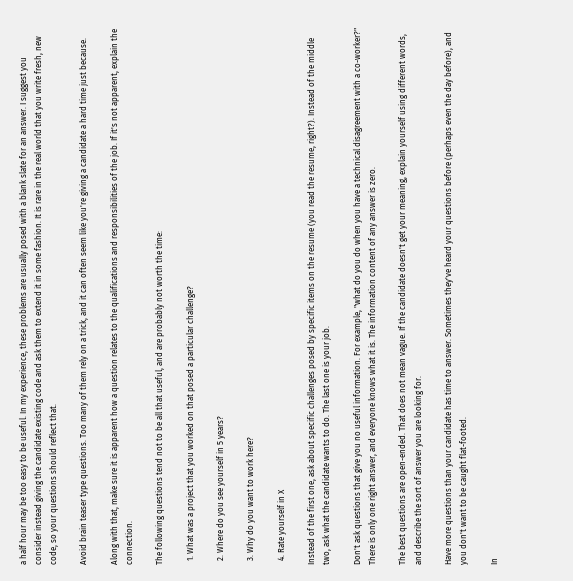a half hour may be too easy to be useful. In my experience, these problems are usually posed with a blank slate for an answer. I suggest you consider instead giving the candidate existing code and ask them to extend it in some fashion. It is rare in the real world that you write fresh, new code, so your questions should reflect that.

Avoid brain teaser type questions. Too many of them rely on a trick, and it can often seem like you're giving a candidate a hard time just because.

Along with that, make sure it is apparent how a question relates to the qualifications and responsibilities of the job. If it's not apparent, explain the connection.

The following questions tend not to be all that useful, and are probably not worth the time:

  1. What was a project that you worked on that posed a particular challenge?

  2. Where do you see yourself in 5 years?

  3. Why do you want to work here?

  4. Rate yourself in X

Instead of the first one, ask about specific challenges posed by specific items on the resume (you read the resume, right?). Instead of the middle two, ask what the candidate wants to do. The last one is your job.

Don't ask questions that give you no useful information. For example, "what do you do when you have a technical disagreement with a co-worker?" There is only one right answer, and everyone knows what it is. The information content of any answer is zero.

The best questions are open-ended. That does not mean vague. If the candidate doesn't get your meaning, explain yourself using different words, and describe the sort of answer you are looking for.

Have more questions than your candidate has time to answer. Sometimes they've heard your questions before (perhaps even the day before), and you don't want to be caught flat-footed.

In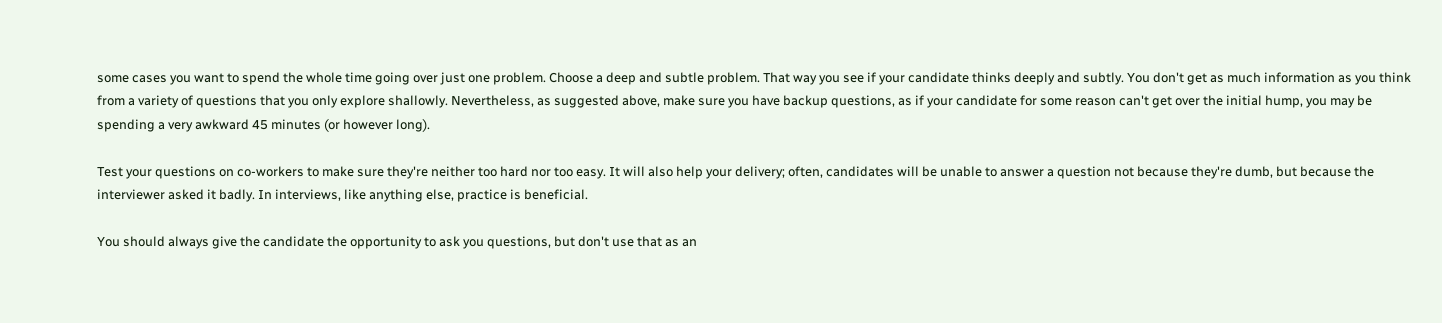some cases you want to spend the whole time going over just one problem. Choose a deep and subtle problem. That way you see if your candidate thinks deeply and subtly. You don't get as much information as you think from a variety of questions that you only explore shallowly. Nevertheless, as suggested above, make sure you have backup questions, as if your candidate for some reason can't get over the initial hump, you may be spending a very awkward 45 minutes (or however long).

Test your questions on co-workers to make sure they're neither too hard nor too easy. It will also help your delivery; often, candidates will be unable to answer a question not because they're dumb, but because the interviewer asked it badly. In interviews, like anything else, practice is beneficial.

You should always give the candidate the opportunity to ask you questions, but don't use that as an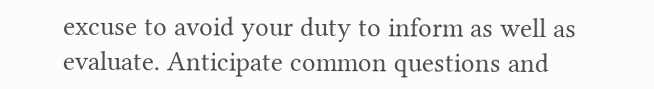excuse to avoid your duty to inform as well as evaluate. Anticipate common questions and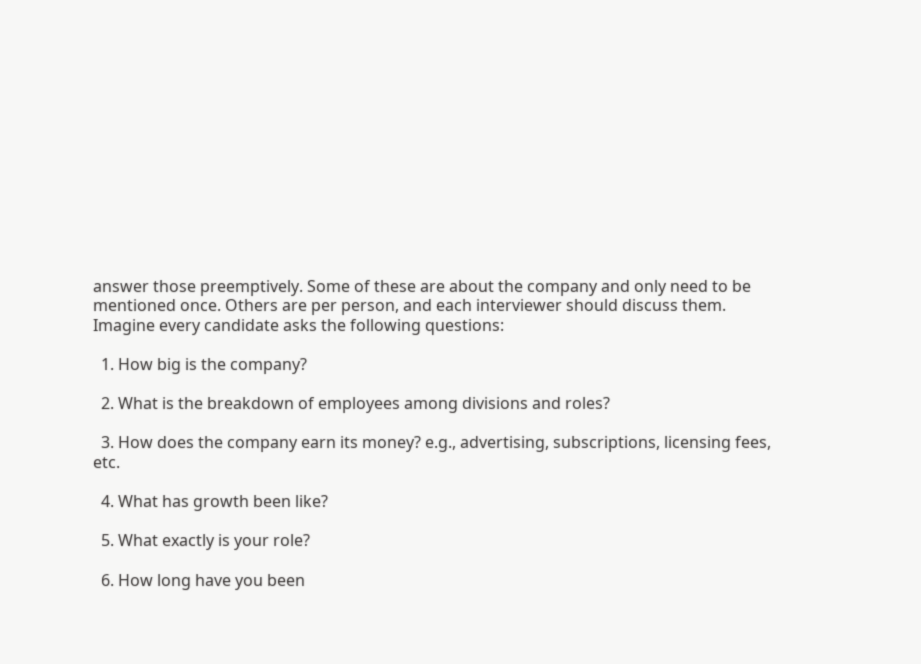answer those preemptively. Some of these are about the company and only need to be mentioned once. Others are per person, and each interviewer should discuss them. Imagine every candidate asks the following questions:

  1. How big is the company?

  2. What is the breakdown of employees among divisions and roles?

  3. How does the company earn its money? e.g., advertising, subscriptions, licensing fees, etc.

  4. What has growth been like?

  5. What exactly is your role?

  6. How long have you been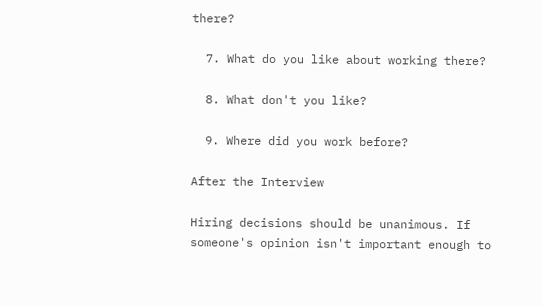there?

  7. What do you like about working there?

  8. What don't you like?

  9. Where did you work before?

After the Interview

Hiring decisions should be unanimous. If someone's opinion isn't important enough to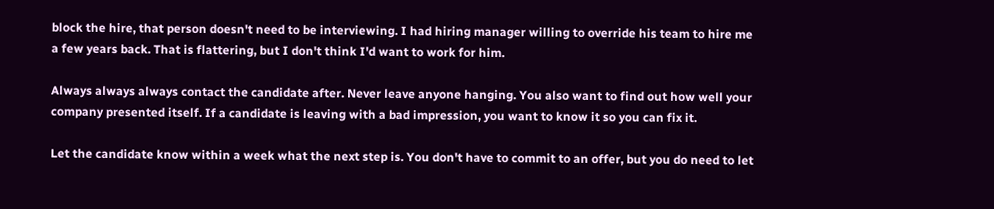block the hire, that person doesn't need to be interviewing. I had hiring manager willing to override his team to hire me a few years back. That is flattering, but I don't think I'd want to work for him.

Always always always contact the candidate after. Never leave anyone hanging. You also want to find out how well your company presented itself. If a candidate is leaving with a bad impression, you want to know it so you can fix it.

Let the candidate know within a week what the next step is. You don't have to commit to an offer, but you do need to let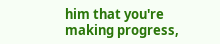him that you're making progress,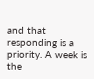and that responding is a priority. A week is the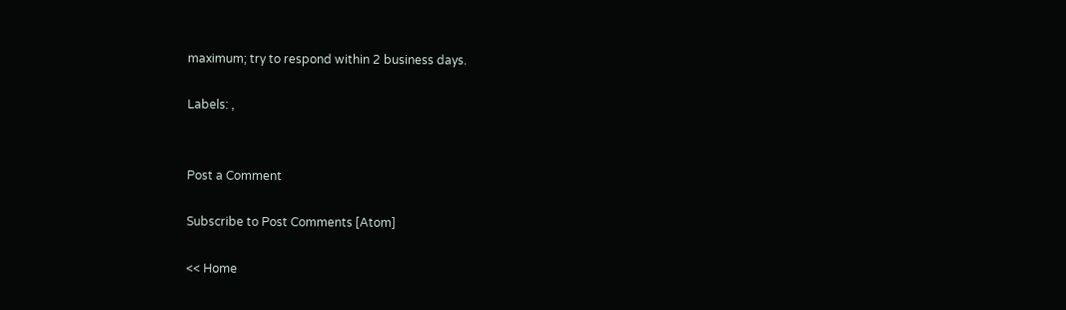maximum; try to respond within 2 business days.

Labels: ,


Post a Comment

Subscribe to Post Comments [Atom]

<< Home